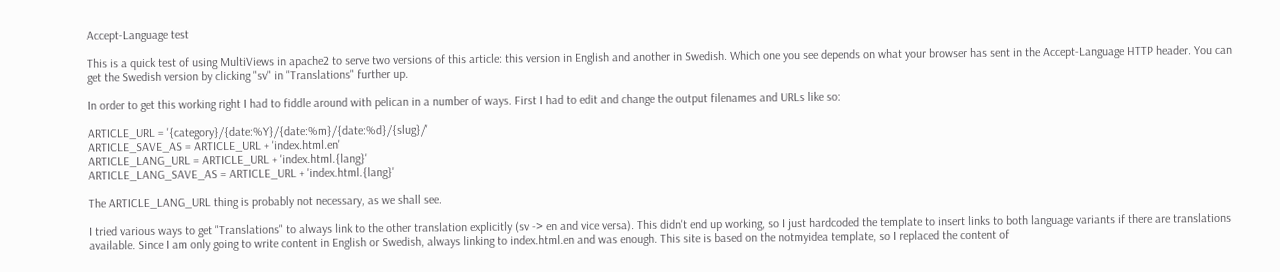Accept-Language test

This is a quick test of using MultiViews in apache2 to serve two versions of this article: this version in English and another in Swedish. Which one you see depends on what your browser has sent in the Accept-Language HTTP header. You can get the Swedish version by clicking "sv" in "Translations" further up.

In order to get this working right I had to fiddle around with pelican in a number of ways. First I had to edit and change the output filenames and URLs like so:

ARTICLE_URL = '{category}/{date:%Y}/{date:%m}/{date:%d}/{slug}/'
ARTICLE_SAVE_AS = ARTICLE_URL + 'index.html.en'
ARTICLE_LANG_URL = ARTICLE_URL + 'index.html.{lang}'
ARTICLE_LANG_SAVE_AS = ARTICLE_URL + 'index.html.{lang}'

The ARTICLE_LANG_URL thing is probably not necessary, as we shall see.

I tried various ways to get "Translations" to always link to the other translation explicitly (sv -> en and vice versa). This didn't end up working, so I just hardcoded the template to insert links to both language variants if there are translations available. Since I am only going to write content in English or Swedish, always linking to index.html.en and was enough. This site is based on the notmyidea template, so I replaced the content of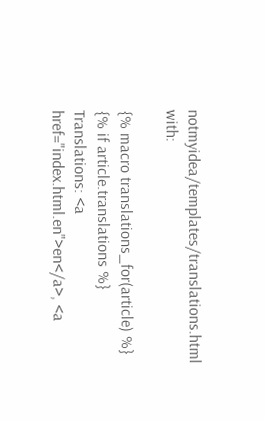notmyidea/templates/translations.html with:

{% macro translations_for(article) %}
{% if article.translations %}
Translations: <a href="index.html.en">en</a>, <a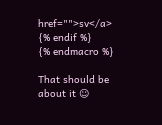href="">sv</a>
{% endif %}
{% endmacro %}

That should be about it ☺